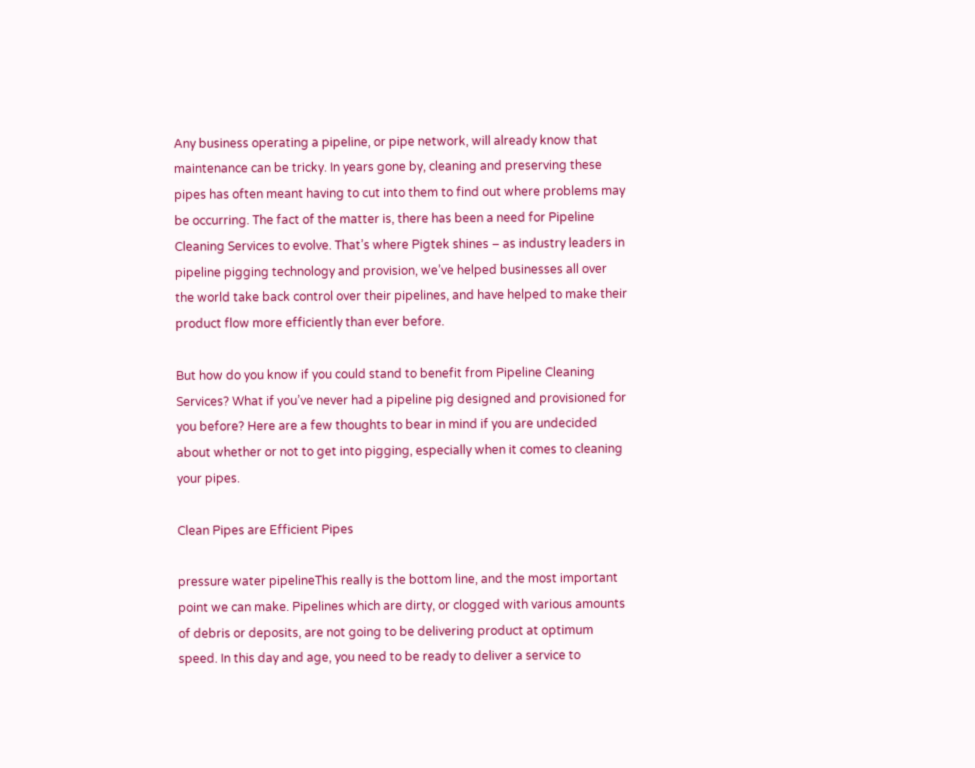Any business operating a pipeline, or pipe network, will already know that maintenance can be tricky. In years gone by, cleaning and preserving these pipes has often meant having to cut into them to find out where problems may be occurring. The fact of the matter is, there has been a need for Pipeline Cleaning Services to evolve. That’s where Pigtek shines – as industry leaders in pipeline pigging technology and provision, we’ve helped businesses all over the world take back control over their pipelines, and have helped to make their product flow more efficiently than ever before.

But how do you know if you could stand to benefit from Pipeline Cleaning Services? What if you’ve never had a pipeline pig designed and provisioned for you before? Here are a few thoughts to bear in mind if you are undecided about whether or not to get into pigging, especially when it comes to cleaning your pipes.

Clean Pipes are Efficient Pipes

pressure water pipelineThis really is the bottom line, and the most important point we can make. Pipelines which are dirty, or clogged with various amounts of debris or deposits, are not going to be delivering product at optimum speed. In this day and age, you need to be ready to deliver a service to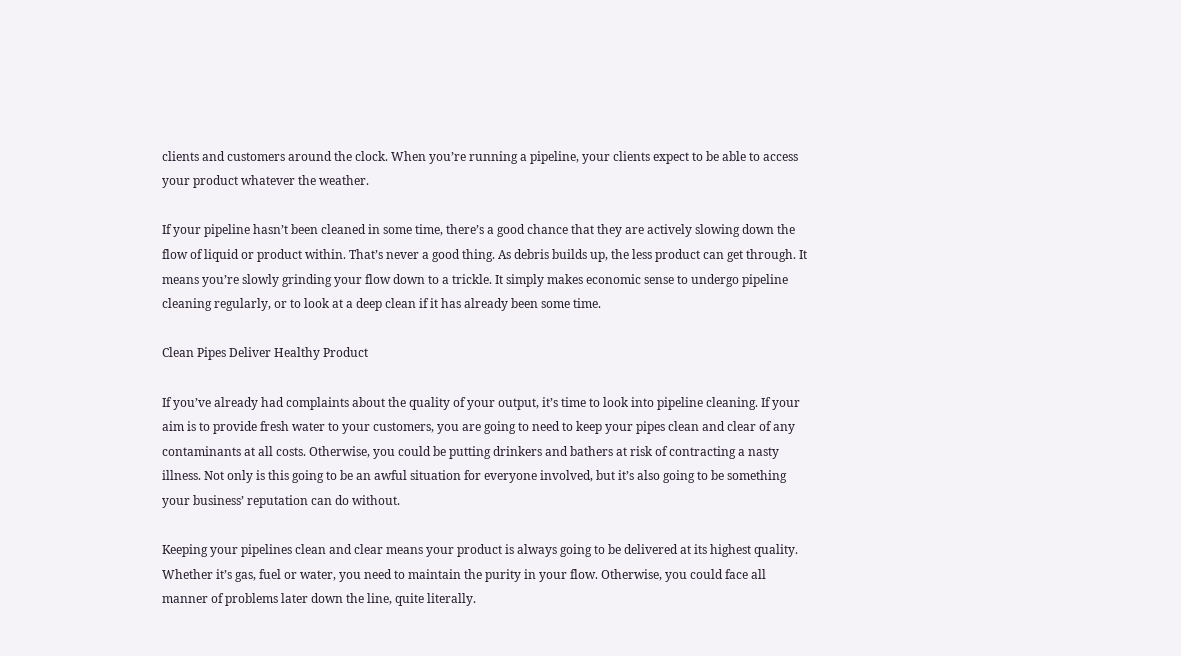clients and customers around the clock. When you’re running a pipeline, your clients expect to be able to access your product whatever the weather.

If your pipeline hasn’t been cleaned in some time, there’s a good chance that they are actively slowing down the flow of liquid or product within. That’s never a good thing. As debris builds up, the less product can get through. It means you’re slowly grinding your flow down to a trickle. It simply makes economic sense to undergo pipeline cleaning regularly, or to look at a deep clean if it has already been some time.

Clean Pipes Deliver Healthy Product

If you’ve already had complaints about the quality of your output, it’s time to look into pipeline cleaning. If your aim is to provide fresh water to your customers, you are going to need to keep your pipes clean and clear of any contaminants at all costs. Otherwise, you could be putting drinkers and bathers at risk of contracting a nasty illness. Not only is this going to be an awful situation for everyone involved, but it’s also going to be something your business’ reputation can do without.

Keeping your pipelines clean and clear means your product is always going to be delivered at its highest quality. Whether it’s gas, fuel or water, you need to maintain the purity in your flow. Otherwise, you could face all manner of problems later down the line, quite literally.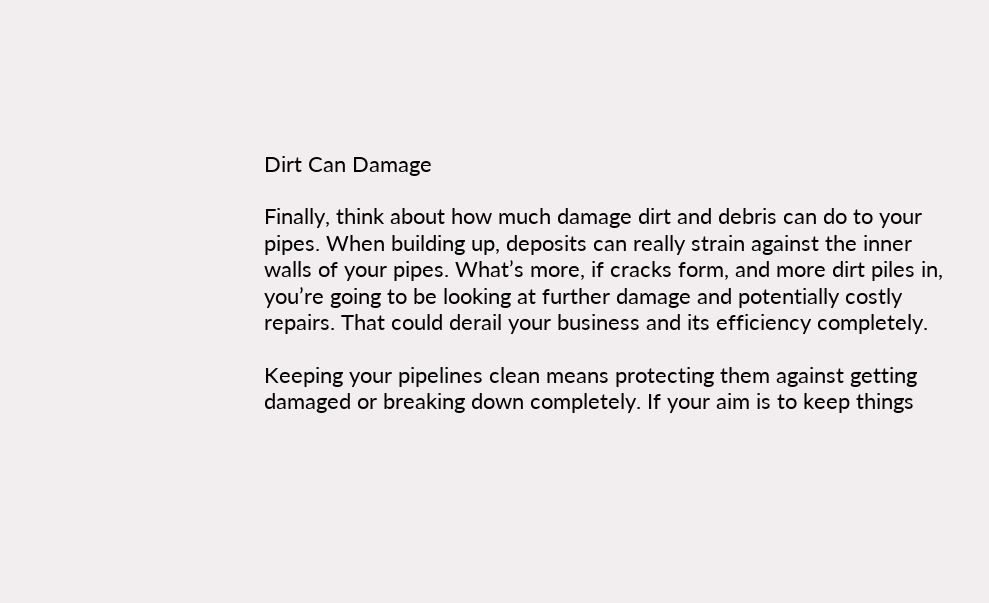Dirt Can Damage

Finally, think about how much damage dirt and debris can do to your pipes. When building up, deposits can really strain against the inner walls of your pipes. What’s more, if cracks form, and more dirt piles in, you’re going to be looking at further damage and potentially costly repairs. That could derail your business and its efficiency completely.

Keeping your pipelines clean means protecting them against getting damaged or breaking down completely. If your aim is to keep things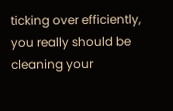ticking over efficiently, you really should be cleaning your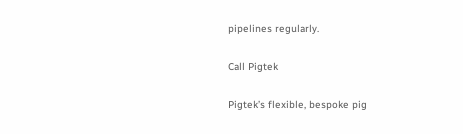pipelines regularly.

Call Pigtek

Pigtek’s flexible, bespoke pig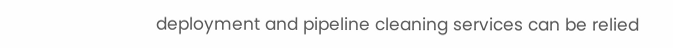deployment and pipeline cleaning services can be relied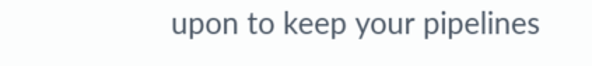upon to keep your pipelines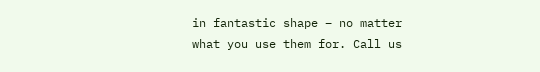in fantastic shape – no matter what you use them for. Call us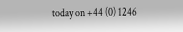today on +44 (0) 1246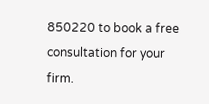850220 to book a free consultation for your firm.